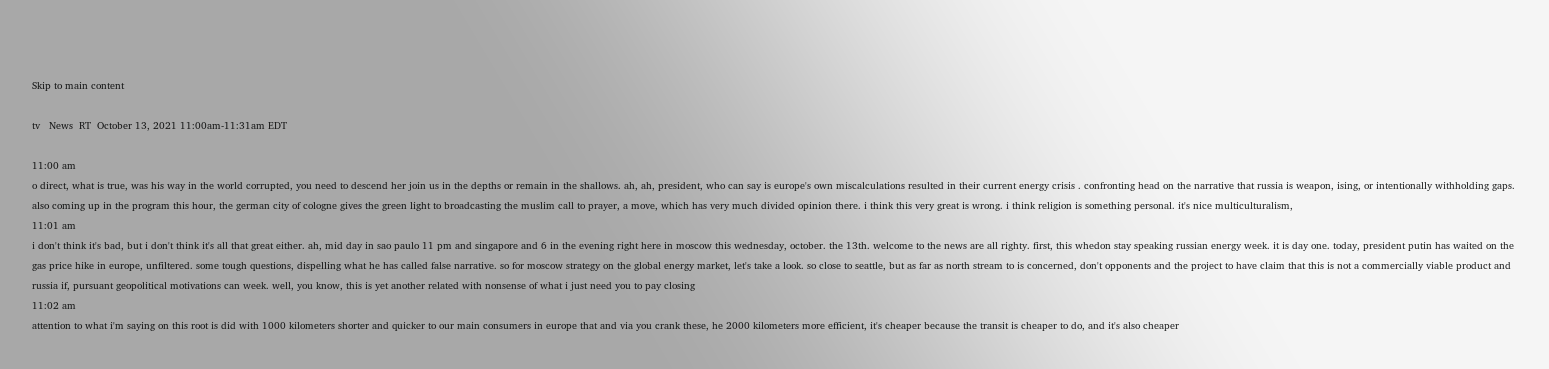Skip to main content

tv   News  RT  October 13, 2021 11:00am-11:31am EDT

11:00 am
o direct, what is true, was his way in the world corrupted, you need to descend her join us in the depths or remain in the shallows. ah, ah, president, who can say is europe's own miscalculations resulted in their current energy crisis . confronting head on the narrative that russia is weapon, ising, or intentionally withholding gaps. also coming up in the program this hour, the german city of cologne gives the green light to broadcasting the muslim call to prayer, a move, which has very much divided opinion there. i think this very great is wrong. i think religion is something personal. it's nice multiculturalism,
11:01 am
i don't think it's bad, but i don't think it's all that great either. ah, mid day in sao paulo 11 pm and singapore and 6 in the evening right here in moscow this wednesday, october. the 13th. welcome to the news are all righty. first, this whedon stay speaking russian energy week. it is day one. today, president putin has waited on the gas price hike in europe, unfiltered. some tough questions, dispelling what he has called false narrative. so for moscow strategy on the global energy market, let's take a look. so close to seattle, but as far as north stream to is concerned, don't opponents and the project to have claim that this is not a commercially viable product and russia if, pursuant geopolitical motivations can week. well, you know, this is yet another related with nonsense of what i just need you to pay closing
11:02 am
attention to what i'm saying on this root is did with 1000 kilometers shorter and quicker to our main consumers in europe that and via you crank these, he 2000 kilometers more efficient, it's cheaper because the transit is cheaper to do, and it's also cheaper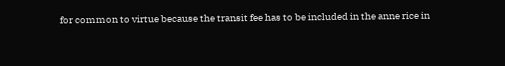for common to virtue because the transit fee has to be included in the anne rice in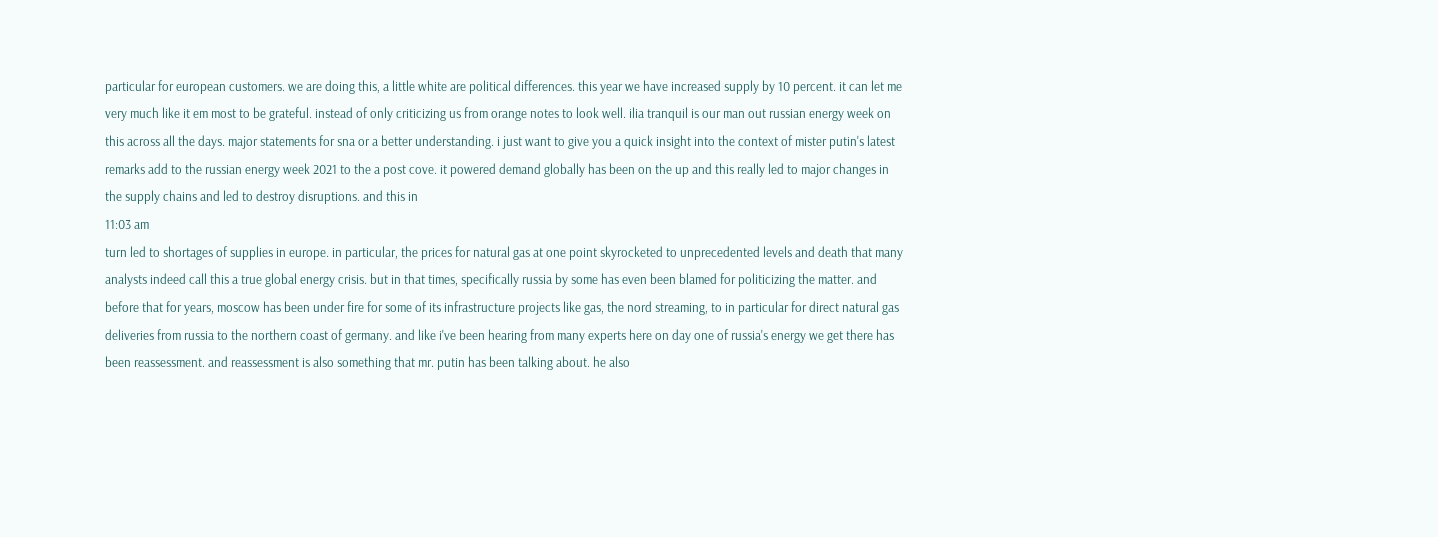particular for european customers. we are doing this, a little white are political differences. this year we have increased supply by 10 percent. it can let me very much like it em most to be grateful. instead of only criticizing us from orange notes to look well. ilia tranquil is our man out russian energy week on this across all the days. major statements for sna or a better understanding. i just want to give you a quick insight into the context of mister putin's latest remarks add to the russian energy week 2021 to the a post cove. it powered demand globally has been on the up and this really led to major changes in the supply chains and led to destroy disruptions. and this in
11:03 am
turn led to shortages of supplies in europe. in particular, the prices for natural gas at one point skyrocketed to unprecedented levels and death that many analysts indeed call this a true global energy crisis. but in that times, specifically russia by some has even been blamed for politicizing the matter. and before that for years, moscow has been under fire for some of its infrastructure projects like gas, the nord streaming, to in particular for direct natural gas deliveries from russia to the northern coast of germany. and like i've been hearing from many experts here on day one of russia's energy we get there has been reassessment. and reassessment is also something that mr. putin has been talking about. he also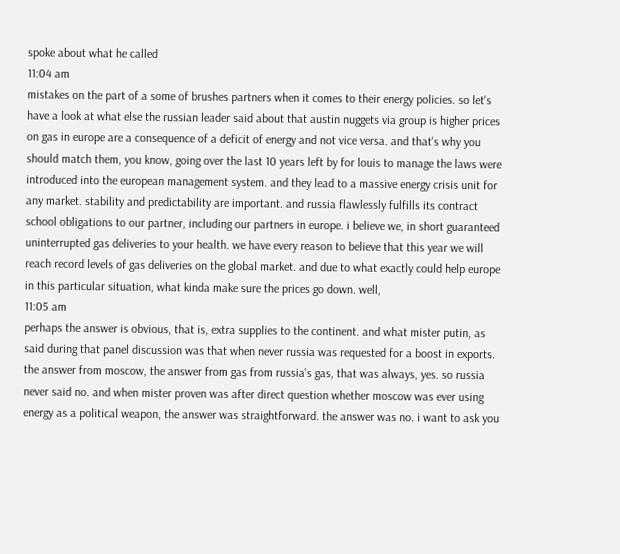spoke about what he called
11:04 am
mistakes on the part of a some of brushes partners when it comes to their energy policies. so let's have a look at what else the russian leader said about that austin nuggets via group is higher prices on gas in europe are a consequence of a deficit of energy and not vice versa. and that's why you should match them, you know, going over the last 10 years left by for louis to manage the laws were introduced into the european management system. and they lead to a massive energy crisis unit for any market. stability and predictability are important. and russia flawlessly fulfills its contract school obligations to our partner, including our partners in europe. i believe we, in short guaranteed uninterrupted gas deliveries to your health. we have every reason to believe that this year we will reach record levels of gas deliveries on the global market. and due to what exactly could help europe in this particular situation, what kinda make sure the prices go down. well,
11:05 am
perhaps the answer is obvious, that is, extra supplies to the continent. and what mister putin, as said during that panel discussion was that when never russia was requested for a boost in exports. the answer from moscow, the answer from gas from russia's gas, that was always, yes. so russia never said no. and when mister proven was after direct question whether moscow was ever using energy as a political weapon, the answer was straightforward. the answer was no. i want to ask you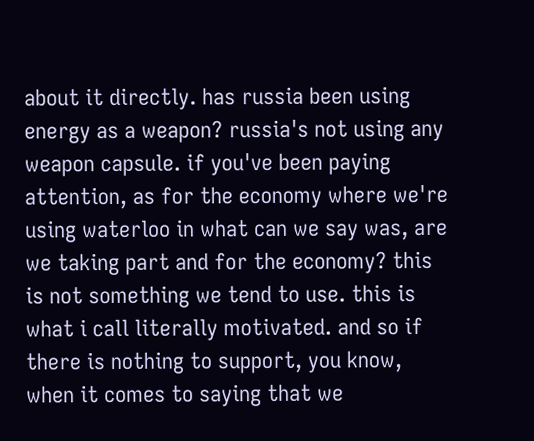about it directly. has russia been using energy as a weapon? russia's not using any weapon capsule. if you've been paying attention, as for the economy where we're using waterloo in what can we say was, are we taking part and for the economy? this is not something we tend to use. this is what i call literally motivated. and so if there is nothing to support, you know, when it comes to saying that we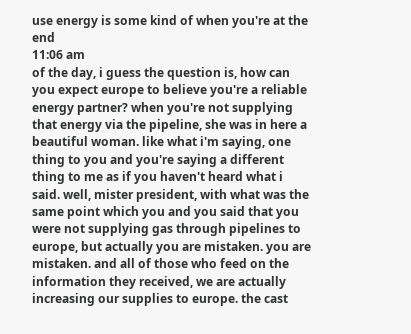use energy is some kind of when you're at the end
11:06 am
of the day, i guess the question is, how can you expect europe to believe you're a reliable energy partner? when you're not supplying that energy via the pipeline, she was in here a beautiful woman. like what i'm saying, one thing to you and you're saying a different thing to me as if you haven't heard what i said. well, mister president, with what was the same point which you and you said that you were not supplying gas through pipelines to europe, but actually you are mistaken. you are mistaken. and all of those who feed on the information they received, we are actually increasing our supplies to europe. the cast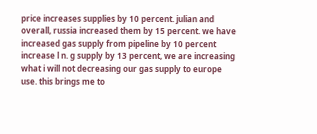price increases supplies by 10 percent. julian and overall, russia increased them by 15 percent. we have increased gas supply from pipeline by 10 percent increase l n. g supply by 13 percent, we are increasing what i will not decreasing our gas supply to europe use. this brings me to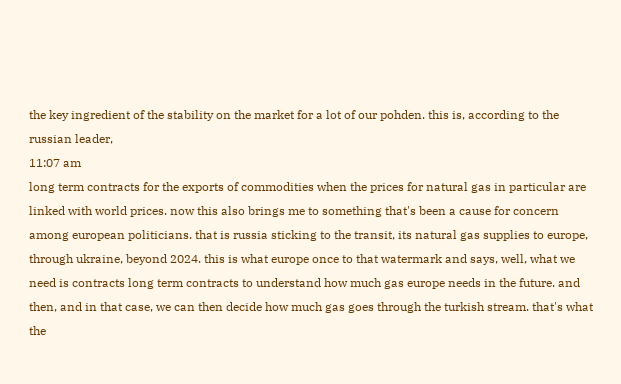the key ingredient of the stability on the market for a lot of our pohden. this is, according to the russian leader,
11:07 am
long term contracts for the exports of commodities when the prices for natural gas in particular are linked with world prices. now this also brings me to something that's been a cause for concern among european politicians. that is russia sticking to the transit, its natural gas supplies to europe, through ukraine, beyond 2024. this is what europe once to that watermark and says, well, what we need is contracts long term contracts to understand how much gas europe needs in the future. and then, and in that case, we can then decide how much gas goes through the turkish stream. that's what the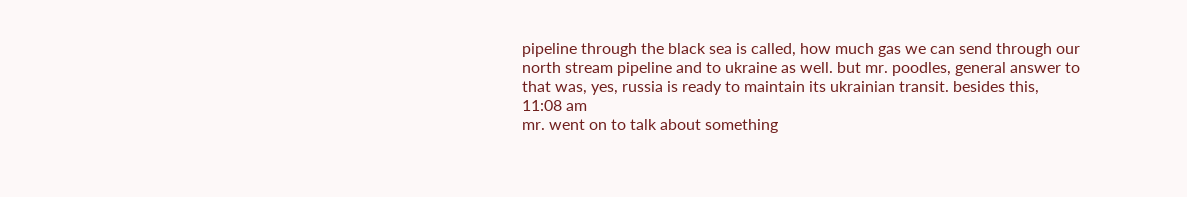pipeline through the black sea is called, how much gas we can send through our north stream pipeline and to ukraine as well. but mr. poodles, general answer to that was, yes, russia is ready to maintain its ukrainian transit. besides this,
11:08 am
mr. went on to talk about something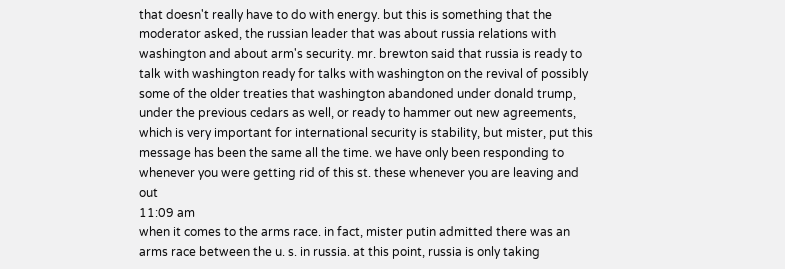that doesn't really have to do with energy. but this is something that the moderator asked, the russian leader that was about russia relations with washington and about arm's security. mr. brewton said that russia is ready to talk with washington ready for talks with washington on the revival of possibly some of the older treaties that washington abandoned under donald trump, under the previous cedars as well, or ready to hammer out new agreements, which is very important for international security is stability, but mister, put this message has been the same all the time. we have only been responding to whenever you were getting rid of this st. these whenever you are leaving and out
11:09 am
when it comes to the arms race. in fact, mister putin admitted there was an arms race between the u. s. in russia. at this point, russia is only taking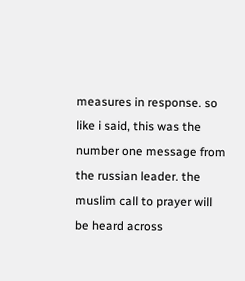measures in response. so like i said, this was the number one message from the russian leader. the muslim call to prayer will be heard across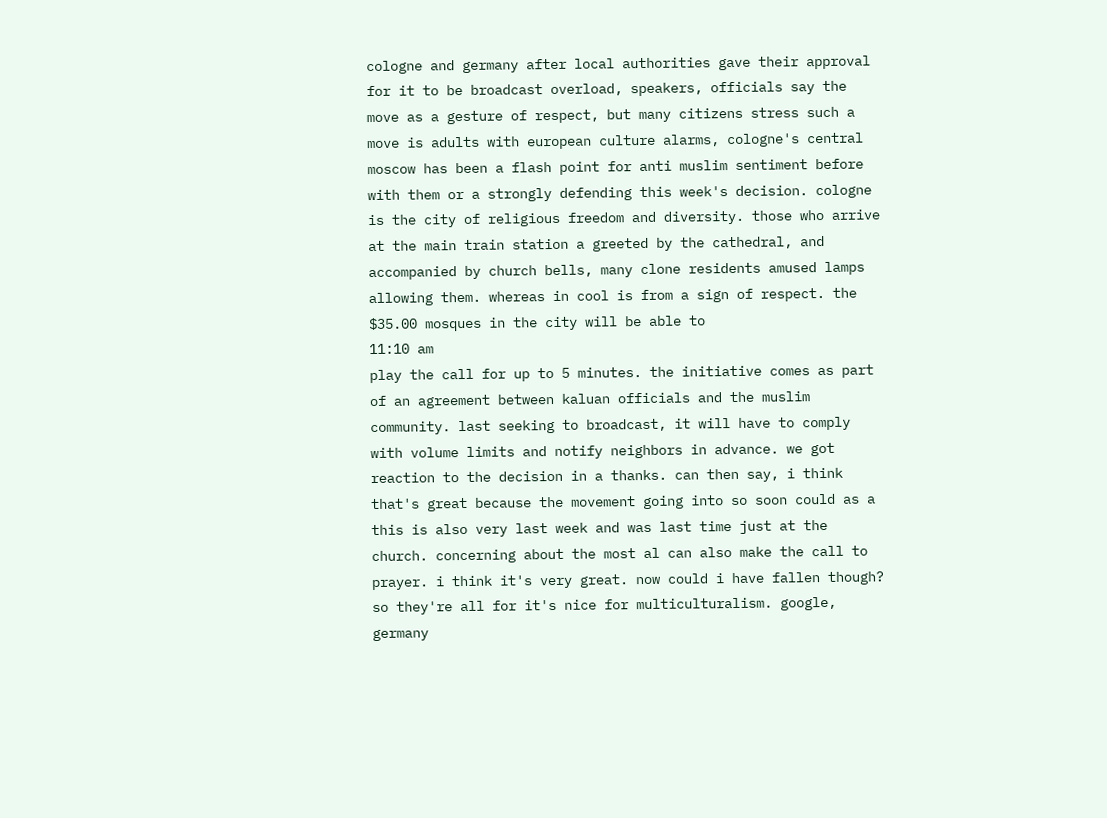cologne and germany after local authorities gave their approval for it to be broadcast overload, speakers, officials say the move as a gesture of respect, but many citizens stress such a move is adults with european culture alarms, cologne's central moscow has been a flash point for anti muslim sentiment before with them or a strongly defending this week's decision. cologne is the city of religious freedom and diversity. those who arrive at the main train station a greeted by the cathedral, and accompanied by church bells, many clone residents amused lamps allowing them. whereas in cool is from a sign of respect. the $35.00 mosques in the city will be able to
11:10 am
play the call for up to 5 minutes. the initiative comes as part of an agreement between kaluan officials and the muslim community. last seeking to broadcast, it will have to comply with volume limits and notify neighbors in advance. we got reaction to the decision in a thanks. can then say, i think that's great because the movement going into so soon could as a this is also very last week and was last time just at the church. concerning about the most al can also make the call to prayer. i think it's very great. now could i have fallen though? so they're all for it's nice for multiculturalism. google, germany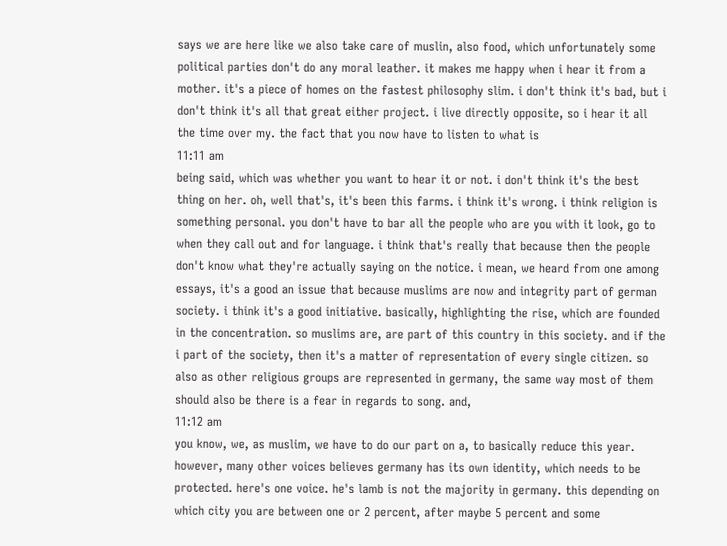says we are here like we also take care of muslin, also food, which unfortunately some political parties don't do any moral leather. it makes me happy when i hear it from a mother. it's a piece of homes on the fastest philosophy slim. i don't think it's bad, but i don't think it's all that great either project. i live directly opposite, so i hear it all the time over my. the fact that you now have to listen to what is
11:11 am
being said, which was whether you want to hear it or not. i don't think it's the best thing on her. oh, well that's, it's been this farms. i think it's wrong. i think religion is something personal. you don't have to bar all the people who are you with it look, go to when they call out and for language. i think that's really that because then the people don't know what they're actually saying on the notice. i mean, we heard from one among essays, it's a good an issue that because muslims are now and integrity part of german society. i think it's a good initiative. basically, highlighting the rise, which are founded in the concentration. so muslims are, are part of this country in this society. and if the i part of the society, then it's a matter of representation of every single citizen. so also as other religious groups are represented in germany, the same way most of them should also be there is a fear in regards to song. and,
11:12 am
you know, we, as muslim, we have to do our part on a, to basically reduce this year. however, many other voices believes germany has its own identity, which needs to be protected. here's one voice. he's lamb is not the majority in germany. this depending on which city you are between one or 2 percent, after maybe 5 percent and some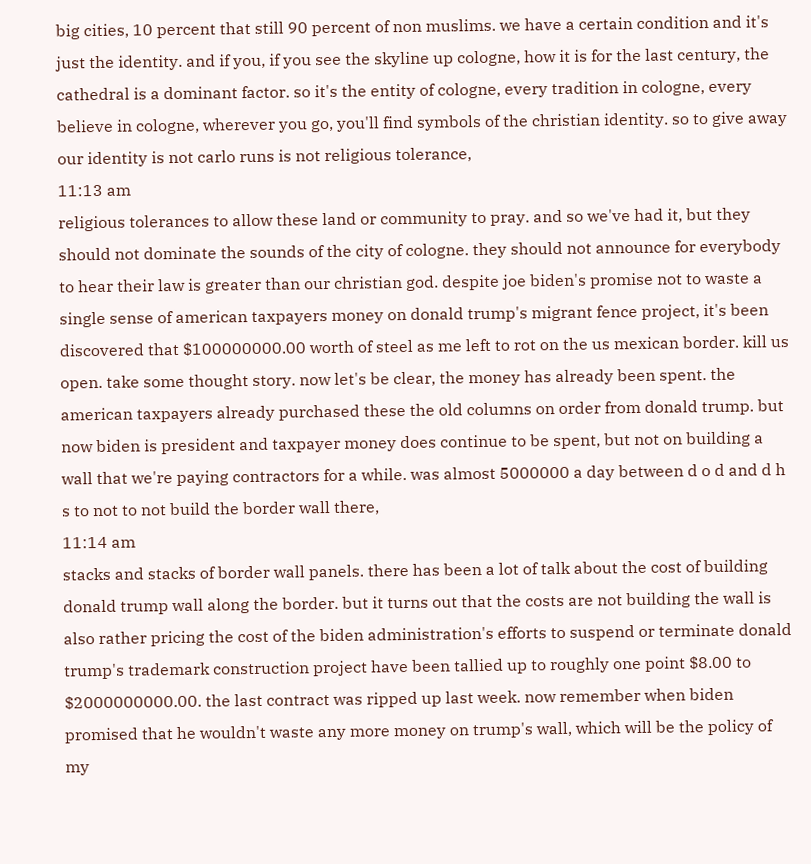big cities, 10 percent that still 90 percent of non muslims. we have a certain condition and it's just the identity. and if you, if you see the skyline up cologne, how it is for the last century, the cathedral is a dominant factor. so it's the entity of cologne, every tradition in cologne, every believe in cologne, wherever you go, you'll find symbols of the christian identity. so to give away our identity is not carlo runs is not religious tolerance,
11:13 am
religious tolerances to allow these land or community to pray. and so we've had it, but they should not dominate the sounds of the city of cologne. they should not announce for everybody to hear their law is greater than our christian god. despite joe biden's promise not to waste a single sense of american taxpayers money on donald trump's migrant fence project, it's been discovered that $100000000.00 worth of steel as me left to rot on the us mexican border. kill us open. take some thought story. now let's be clear, the money has already been spent. the american taxpayers already purchased these the old columns on order from donald trump. but now biden is president and taxpayer money does continue to be spent, but not on building a wall that we're paying contractors for a while. was almost 5000000 a day between d o d and d h s to not to not build the border wall there,
11:14 am
stacks and stacks of border wall panels. there has been a lot of talk about the cost of building donald trump wall along the border. but it turns out that the costs are not building the wall is also rather pricing the cost of the biden administration's efforts to suspend or terminate donald trump's trademark construction project have been tallied up to roughly one point $8.00 to $2000000000.00. the last contract was ripped up last week. now remember when biden promised that he wouldn't waste any more money on trump's wall, which will be the policy of my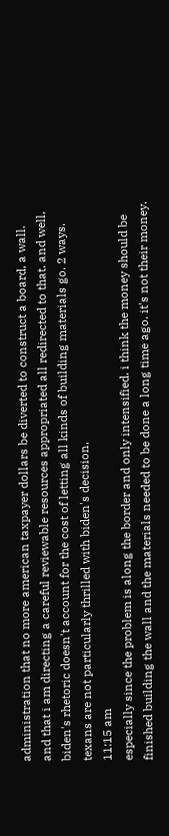administration that no more american taxpayer dollars be diverted to construct a board, a wall. and that i am directing a careful reviewable resources appropriated all redirected to that. and well, biden's rhetoric doesn't account for the cost of letting all kinds of building materials go. 2 ways. texans are not particularly thrilled with biden's decision,
11:15 am
especially since the problem is along the border and only intensified. i think the money should be finished building the wall and the materials needed to be done a long time ago. it's not their money.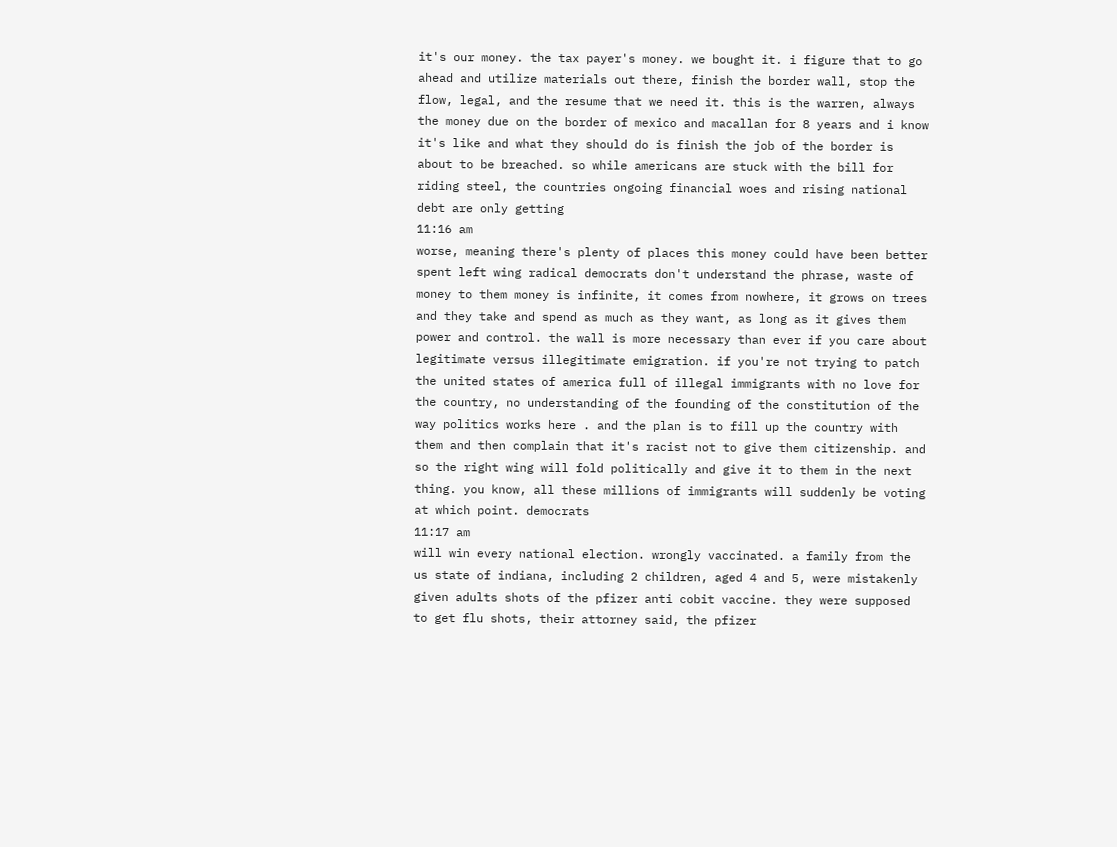it's our money. the tax payer's money. we bought it. i figure that to go ahead and utilize materials out there, finish the border wall, stop the flow, legal, and the resume that we need it. this is the warren, always the money due on the border of mexico and macallan for 8 years and i know it's like and what they should do is finish the job of the border is about to be breached. so while americans are stuck with the bill for riding steel, the countries ongoing financial woes and rising national debt are only getting
11:16 am
worse, meaning there's plenty of places this money could have been better spent left wing radical democrats don't understand the phrase, waste of money to them money is infinite, it comes from nowhere, it grows on trees and they take and spend as much as they want, as long as it gives them power and control. the wall is more necessary than ever if you care about legitimate versus illegitimate emigration. if you're not trying to patch the united states of america full of illegal immigrants with no love for the country, no understanding of the founding of the constitution of the way politics works here . and the plan is to fill up the country with them and then complain that it's racist not to give them citizenship. and so the right wing will fold politically and give it to them in the next thing. you know, all these millions of immigrants will suddenly be voting at which point. democrats
11:17 am
will win every national election. wrongly vaccinated. a family from the us state of indiana, including 2 children, aged 4 and 5, were mistakenly given adults shots of the pfizer anti cobit vaccine. they were supposed to get flu shots, their attorney said, the pfizer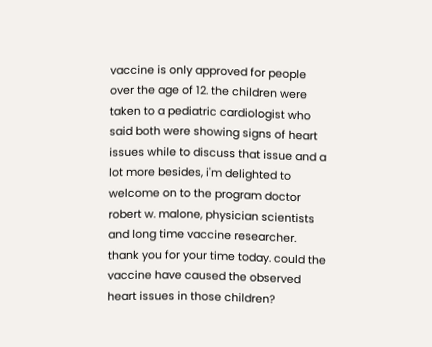vaccine is only approved for people over the age of 12. the children were taken to a pediatric cardiologist who said both were showing signs of heart issues while to discuss that issue and a lot more besides, i'm delighted to welcome on to the program doctor robert w. malone, physician scientists and long time vaccine researcher. thank you for your time today. could the vaccine have caused the observed heart issues in those children?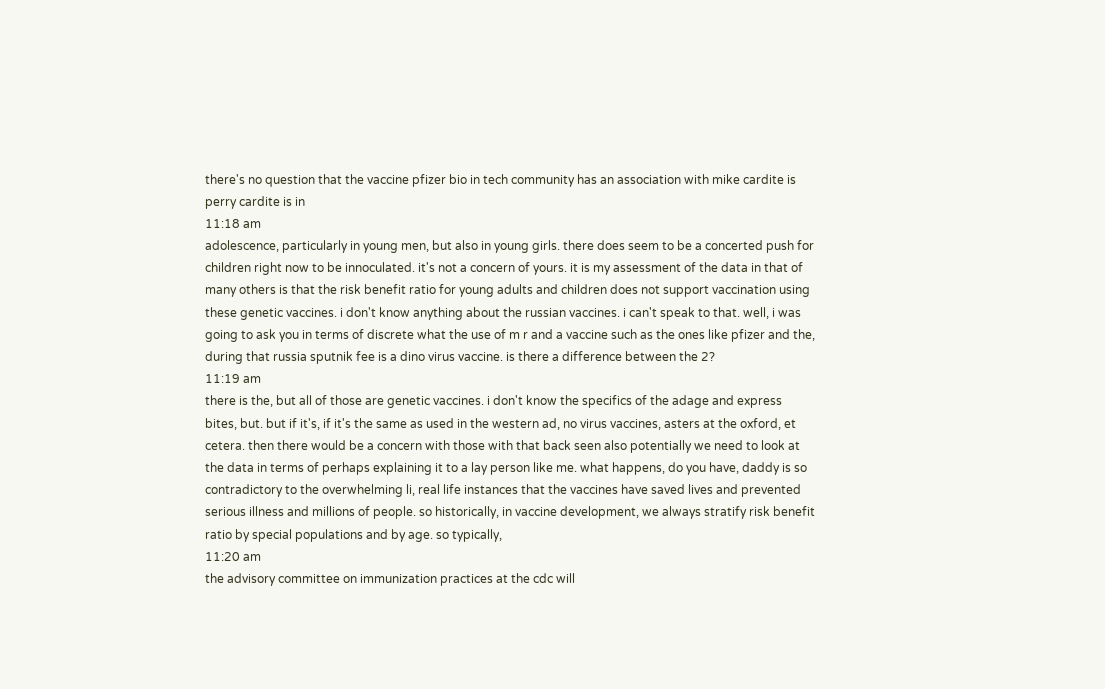there's no question that the vaccine pfizer bio in tech community has an association with mike cardite is perry cardite is in
11:18 am
adolescence, particularly in young men, but also in young girls. there does seem to be a concerted push for children right now to be innoculated. it's not a concern of yours. it is my assessment of the data in that of many others is that the risk benefit ratio for young adults and children does not support vaccination using these genetic vaccines. i don't know anything about the russian vaccines. i can't speak to that. well, i was going to ask you in terms of discrete what the use of m r and a vaccine such as the ones like pfizer and the, during that russia sputnik fee is a dino virus vaccine. is there a difference between the 2?
11:19 am
there is the, but all of those are genetic vaccines. i don't know the specifics of the adage and express bites, but. but if it's, if it's the same as used in the western ad, no virus vaccines, asters at the oxford, et cetera. then there would be a concern with those with that back seen also potentially we need to look at the data in terms of perhaps explaining it to a lay person like me. what happens, do you have, daddy is so contradictory to the overwhelming li, real life instances that the vaccines have saved lives and prevented serious illness and millions of people. so historically, in vaccine development, we always stratify risk benefit ratio by special populations and by age. so typically,
11:20 am
the advisory committee on immunization practices at the cdc will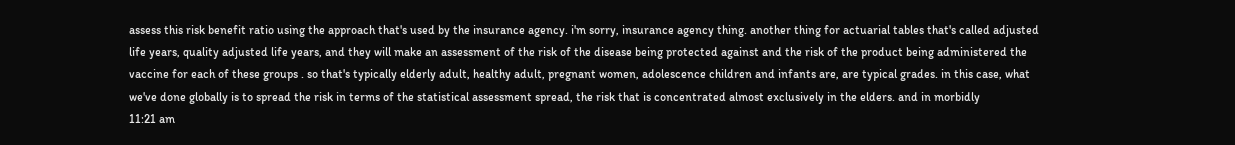assess this risk benefit ratio using the approach that's used by the insurance agency. i'm sorry, insurance agency thing. another thing for actuarial tables that's called adjusted life years, quality adjusted life years, and they will make an assessment of the risk of the disease being protected against and the risk of the product being administered the vaccine for each of these groups . so that's typically elderly adult, healthy adult, pregnant women, adolescence children and infants are, are typical grades. in this case, what we've done globally is to spread the risk in terms of the statistical assessment spread, the risk that is concentrated almost exclusively in the elders. and in morbidly
11:21 am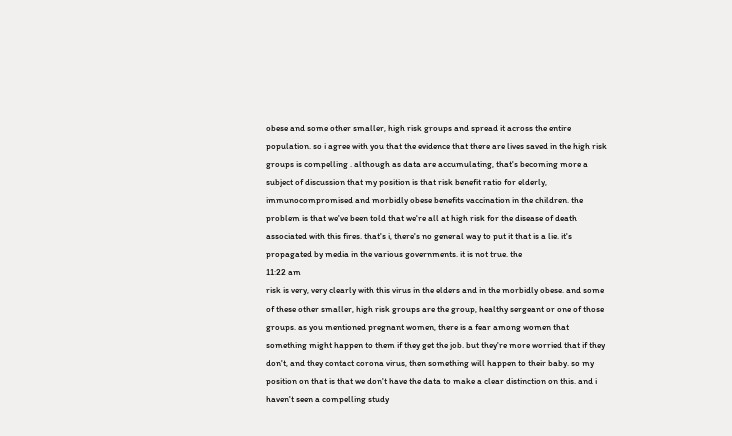obese and some other smaller, high risk groups and spread it across the entire population. so i agree with you that the evidence that there are lives saved in the high risk groups is compelling . although as data are accumulating, that's becoming more a subject of discussion that my position is that risk benefit ratio for elderly, immunocompromised and morbidly obese benefits vaccination in the children. the problem is that we've been told that we're all at high risk for the disease of death associated with this fires. that's i, there's no general way to put it that is a lie. it's propagated by media in the various governments. it is not true. the
11:22 am
risk is very, very clearly with this virus in the elders and in the morbidly obese. and some of these other smaller, high risk groups are the group, healthy sergeant or one of those groups. as you mentioned pregnant women, there is a fear among women that something might happen to them if they get the job. but they're more worried that if they don't, and they contact corona virus, then something will happen to their baby. so my position on that is that we don't have the data to make a clear distinction on this. and i haven't seen a compelling study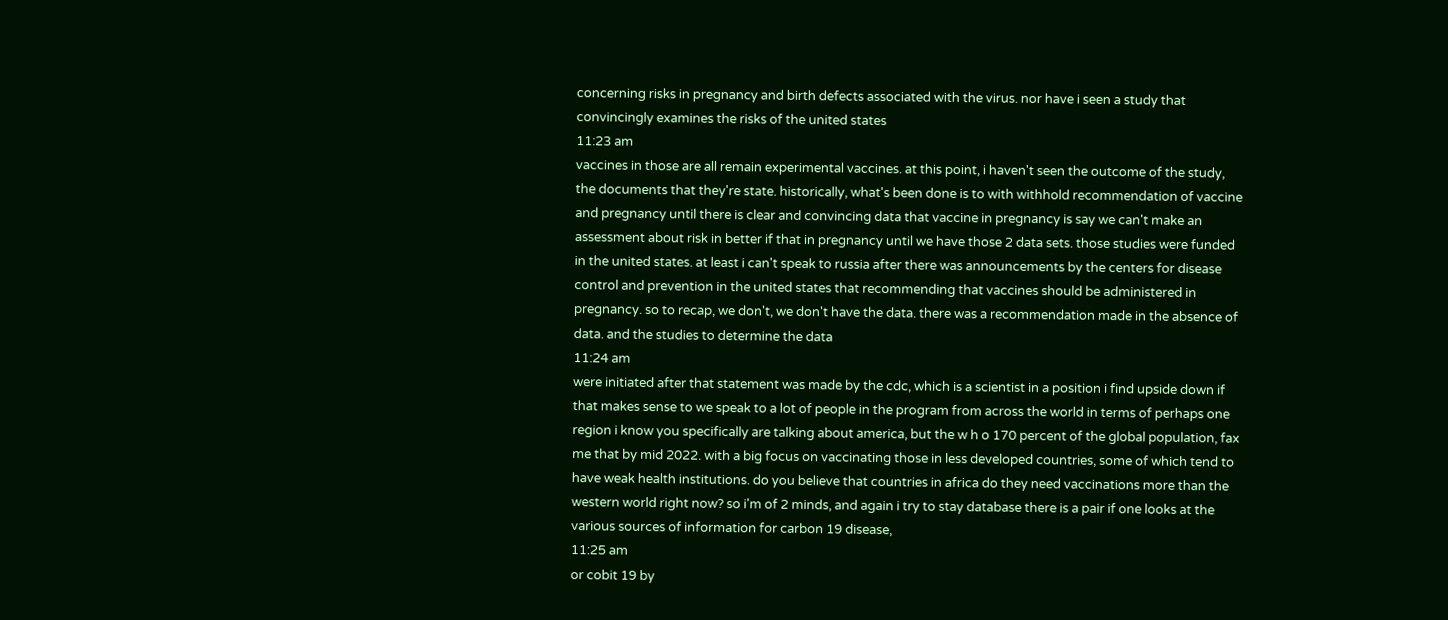concerning risks in pregnancy and birth defects associated with the virus. nor have i seen a study that convincingly examines the risks of the united states
11:23 am
vaccines in those are all remain experimental vaccines. at this point, i haven't seen the outcome of the study, the documents that they're state. historically, what's been done is to with withhold recommendation of vaccine and pregnancy until there is clear and convincing data that vaccine in pregnancy is say we can't make an assessment about risk in better if that in pregnancy until we have those 2 data sets. those studies were funded in the united states. at least i can't speak to russia after there was announcements by the centers for disease control and prevention in the united states that recommending that vaccines should be administered in pregnancy. so to recap, we don't, we don't have the data. there was a recommendation made in the absence of data. and the studies to determine the data
11:24 am
were initiated after that statement was made by the cdc, which is a scientist in a position i find upside down if that makes sense to we speak to a lot of people in the program from across the world in terms of perhaps one region i know you specifically are talking about america, but the w h o 170 percent of the global population, fax me that by mid 2022. with a big focus on vaccinating those in less developed countries, some of which tend to have weak health institutions. do you believe that countries in africa do they need vaccinations more than the western world right now? so i'm of 2 minds, and again i try to stay database there is a pair if one looks at the various sources of information for carbon 19 disease,
11:25 am
or cobit 19 by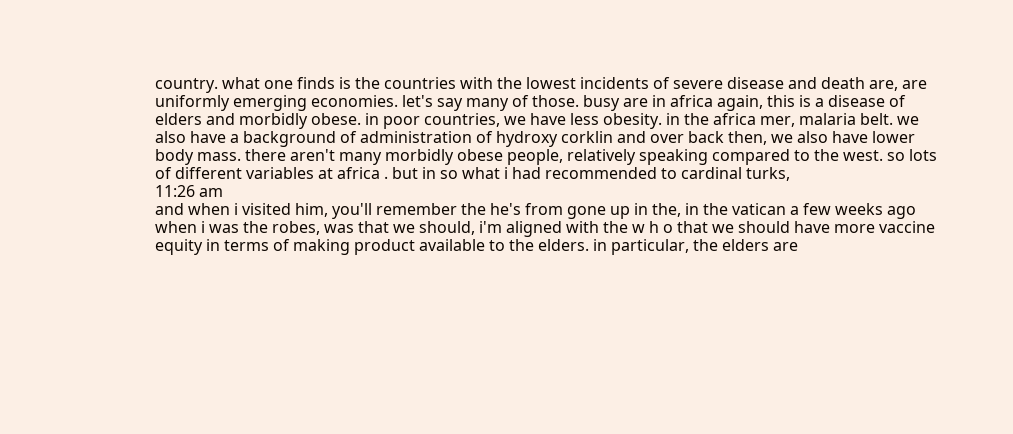country. what one finds is the countries with the lowest incidents of severe disease and death are, are uniformly emerging economies. let's say many of those. busy are in africa again, this is a disease of elders and morbidly obese. in poor countries, we have less obesity. in the africa mer, malaria belt. we also have a background of administration of hydroxy corklin and over back then, we also have lower body mass. there aren't many morbidly obese people, relatively speaking compared to the west. so lots of different variables at africa . but in so what i had recommended to cardinal turks,
11:26 am
and when i visited him, you'll remember the he's from gone up in the, in the vatican a few weeks ago when i was the robes, was that we should, i'm aligned with the w h o that we should have more vaccine equity in terms of making product available to the elders. in particular, the elders are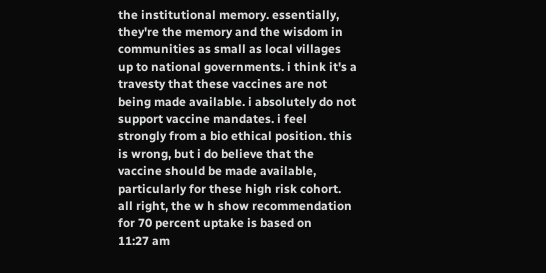the institutional memory. essentially, they're the memory and the wisdom in communities as small as local villages up to national governments. i think it's a travesty that these vaccines are not being made available. i absolutely do not support vaccine mandates. i feel strongly from a bio ethical position. this is wrong, but i do believe that the vaccine should be made available, particularly for these high risk cohort. all right, the w h show recommendation for 70 percent uptake is based on
11:27 am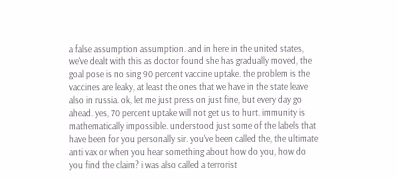a false assumption assumption. and in here in the united states, we've dealt with this as doctor found she has gradually moved, the goal pose is no sing 90 percent vaccine uptake. the problem is the vaccines are leaky, at least the ones that we have in the state leave also in russia. ok, let me just press on just fine, but every day go ahead. yes, 70 percent uptake will not get us to hurt. immunity is mathematically impossible. understood just some of the labels that have been for you personally sir. you've been called the, the ultimate anti vax or when you hear something about how do you, how do you find the claim? i was also called a terrorist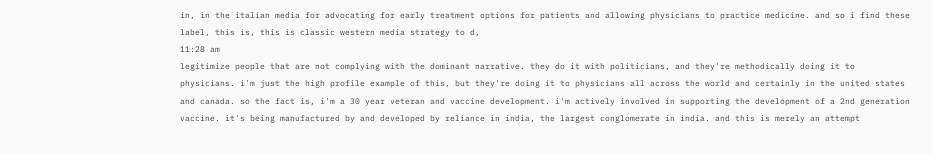in, in the italian media for advocating for early treatment options for patients and allowing physicians to practice medicine. and so i find these label, this is, this is classic western media strategy to d,
11:28 am
legitimize people that are not complying with the dominant narrative. they do it with politicians, and they're methodically doing it to physicians. i'm just the high profile example of this, but they're doing it to physicians all across the world and certainly in the united states and canada. so the fact is, i'm a 30 year veteran and vaccine development. i'm actively involved in supporting the development of a 2nd generation vaccine. it's being manufactured by and developed by reliance in india, the largest conglomerate in india. and this is merely an attempt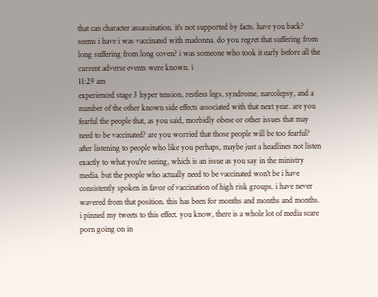that can character assassination. it's not supported by facts. have you back? seems i have i was vaccinated with madonna. do you regret that suffering from long suffering from long coven? i was someone who took it early before all the current adverse events were known. i
11:29 am
experienced stage 3 hyper tension, restless legs, syndrome, narcolepsy, and a number of the other known side effects associated with that next year. are you fearful the people that, as you said, morbidly obese or other issues that may need to be vaccinated? are you worried that those people will be too fearful? after listening to people who like you perhaps, maybe just a headlines not listen exactly to what you're seeing, which is an issue as you say in the ministry media. but the people who actually need to be vaccinated won't be i have consistently spoken in favor of vaccination of high risk groups. i have never wavered from that position. this has been for months and months and months. i pinned my tweets to this effect. you know, there is a whole lot of media scare porn going on in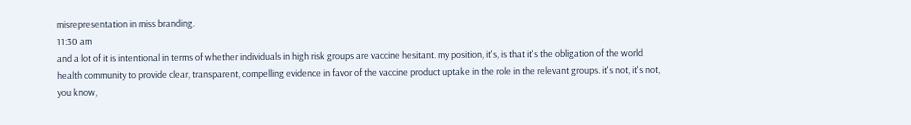misrepresentation in miss branding.
11:30 am
and a lot of it is intentional in terms of whether individuals in high risk groups are vaccine hesitant. my position, it's, is that it's the obligation of the world health community to provide clear, transparent, compelling evidence in favor of the vaccine product uptake in the role in the relevant groups. it's not, it's not, you know,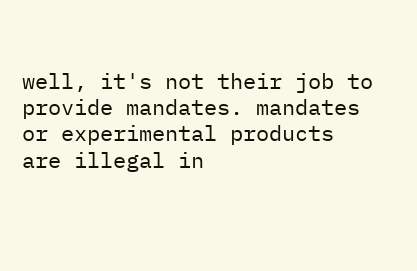well, it's not their job to provide mandates. mandates or experimental products are illegal in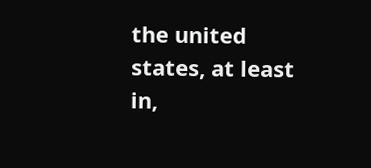the united states, at least in,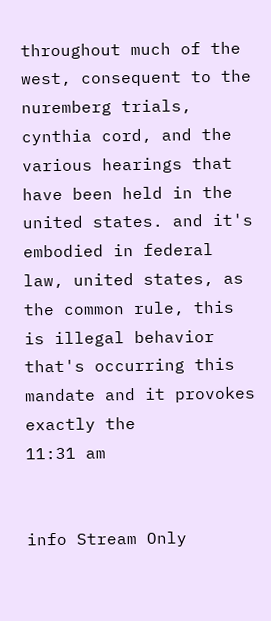throughout much of the west, consequent to the nuremberg trials, cynthia cord, and the various hearings that have been held in the united states. and it's embodied in federal law, united states, as the common rule, this is illegal behavior that's occurring this mandate and it provokes exactly the
11:31 am


info Stream Only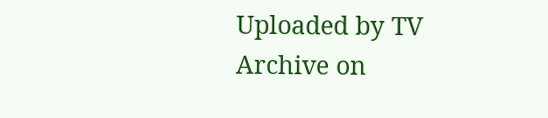Uploaded by TV Archive on